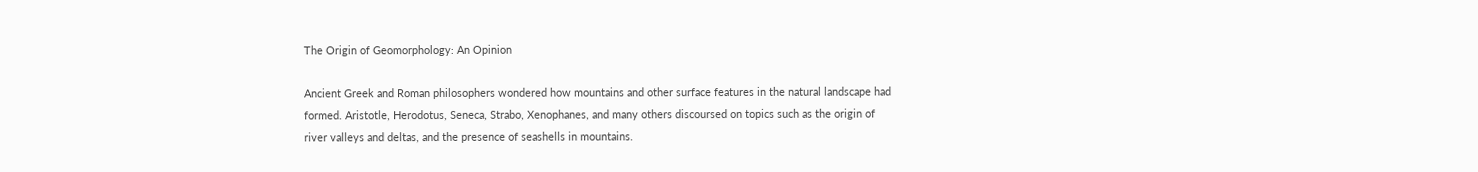The Origin of Geomorphology: An Opinion

Ancient Greek and Roman philosophers wondered how mountains and other surface features in the natural landscape had formed. Aristotle, Herodotus, Seneca, Strabo, Xenophanes, and many others discoursed on topics such as the origin of river valleys and deltas, and the presence of seashells in mountains.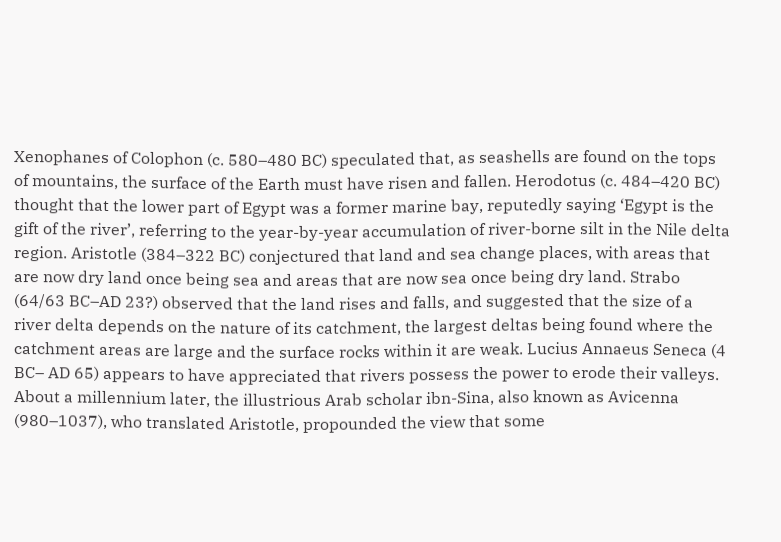Xenophanes of Colophon (c. 580–480 BC) speculated that, as seashells are found on the tops of mountains, the surface of the Earth must have risen and fallen. Herodotus (c. 484–420 BC) thought that the lower part of Egypt was a former marine bay, reputedly saying ‘Egypt is the gift of the river’, referring to the year-by-year accumulation of river-borne silt in the Nile delta region. Aristotle (384–322 BC) conjectured that land and sea change places, with areas that are now dry land once being sea and areas that are now sea once being dry land. Strabo (64/63 BC–AD 23?) observed that the land rises and falls, and suggested that the size of a river delta depends on the nature of its catchment, the largest deltas being found where the catchment areas are large and the surface rocks within it are weak. Lucius Annaeus Seneca (4 BC– AD 65) appears to have appreciated that rivers possess the power to erode their valleys. About a millennium later, the illustrious Arab scholar ibn-Sina, also known as Avicenna (980–1037), who translated Aristotle, propounded the view that some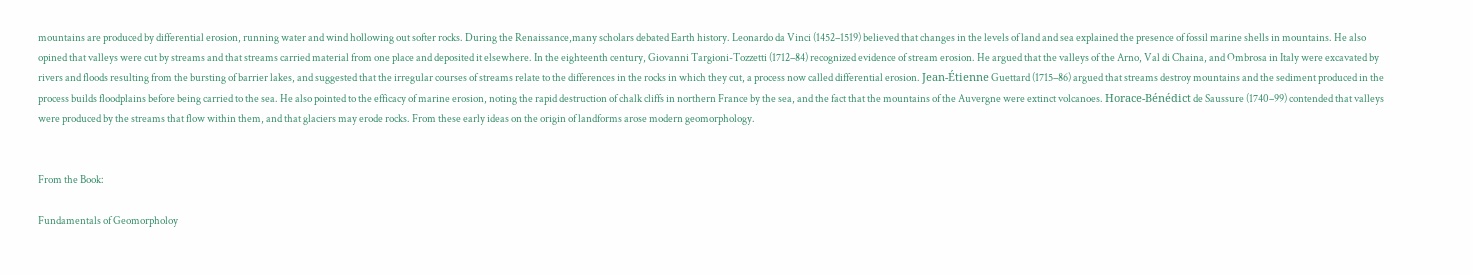mountains are produced by differential erosion, running water and wind hollowing out softer rocks. During the Renaissance,many scholars debated Earth history. Leonardo da Vinci (1452–1519) believed that changes in the levels of land and sea explained the presence of fossil marine shells in mountains. He also opined that valleys were cut by streams and that streams carried material from one place and deposited it elsewhere. In the eighteenth century, Giovanni Targioni-Tozzetti (1712–84) recognized evidence of stream erosion. He argued that the valleys of the Arno, Val di Chaina, and Ombrosa in Italy were excavated by rivers and floods resulting from the bursting of barrier lakes, and suggested that the irregular courses of streams relate to the differences in the rocks in which they cut, a process now called differential erosion. Jean-Étienne Guettard (1715–86) argued that streams destroy mountains and the sediment produced in the process builds floodplains before being carried to the sea. He also pointed to the efficacy of marine erosion, noting the rapid destruction of chalk cliffs in northern France by the sea, and the fact that the mountains of the Auvergne were extinct volcanoes. Horace-Bénédict de Saussure (1740–99) contended that valleys were produced by the streams that flow within them, and that glaciers may erode rocks. From these early ideas on the origin of landforms arose modern geomorphology.


From the Book:

Fundamentals of Geomorpholoy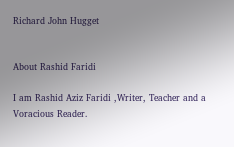Richard John Hugget


About Rashid Faridi

I am Rashid Aziz Faridi ,Writer, Teacher and a Voracious Reader.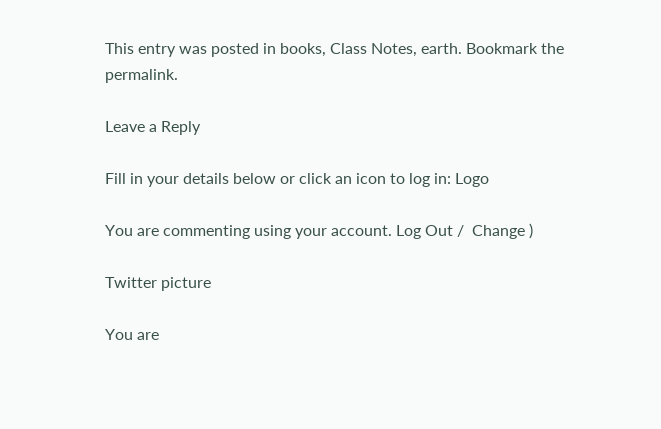This entry was posted in books, Class Notes, earth. Bookmark the permalink.

Leave a Reply

Fill in your details below or click an icon to log in: Logo

You are commenting using your account. Log Out /  Change )

Twitter picture

You are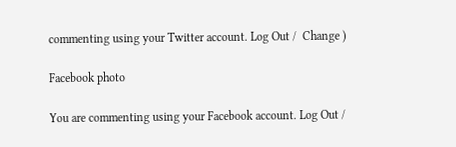commenting using your Twitter account. Log Out /  Change )

Facebook photo

You are commenting using your Facebook account. Log Out /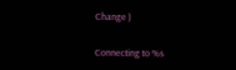Change )

Connecting to %s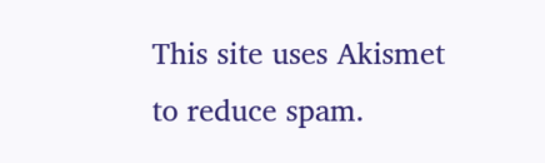This site uses Akismet to reduce spam.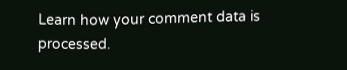Learn how your comment data is processed.